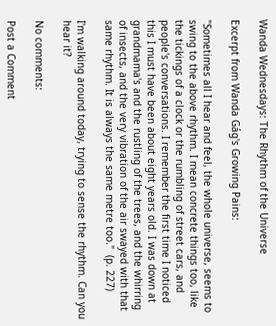Wanda Wednesdays: The Rhythm of the Universe

Excerpt from Wanda Gág's Growing Pains:

"Sometimes all I hear and feel, the whole universe, seems to swing to the above rhythm. I mean concrete things too, like the tickings of a clock or the rumbling of street cars, and people's conversations. I remember the first time I noticed this I must have been about eight years old. I was down at grandmama's and the rustling of the trees, and the whirring of insects, and the very vibration of the air swayed with that same rhythm. It is always the same metre too."  (p. 227)

I'm walking around today, trying to sense the rhythm. Can you hear it?

No comments:

Post a Comment